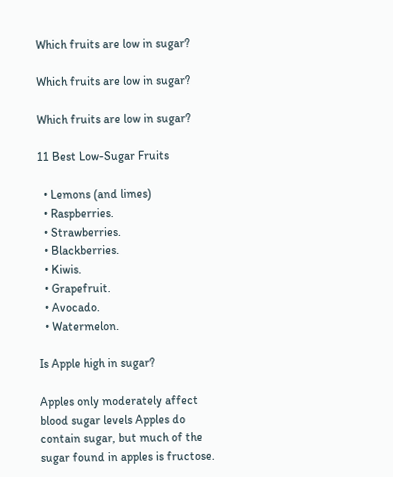Which fruits are low in sugar?

Which fruits are low in sugar?

Which fruits are low in sugar?

11 Best Low-Sugar Fruits

  • Lemons (and limes)
  • Raspberries.
  • Strawberries.
  • Blackberries.
  • Kiwis.
  • Grapefruit.
  • Avocado.
  • Watermelon.

Is Apple high in sugar?

Apples only moderately affect blood sugar levels Apples do contain sugar, but much of the sugar found in apples is fructose.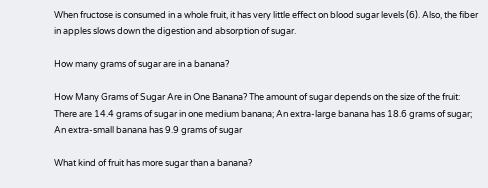When fructose is consumed in a whole fruit, it has very little effect on blood sugar levels (6). Also, the fiber in apples slows down the digestion and absorption of sugar.

How many grams of sugar are in a banana?

How Many Grams of Sugar Are in One Banana? The amount of sugar depends on the size of the fruit: There are 14.4 grams of sugar in one medium banana; An extra-large banana has 18.6 grams of sugar; An extra-small banana has 9.9 grams of sugar

What kind of fruit has more sugar than a banana?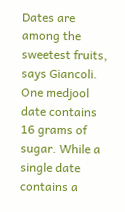Dates are among the sweetest fruits, says Giancoli. One medjool date contains 16 grams of sugar. While a single date contains a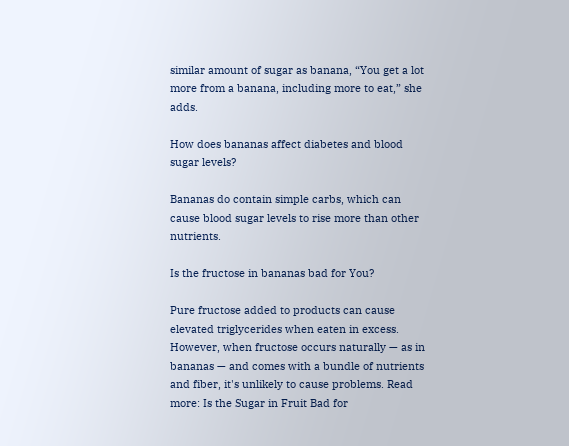similar amount of sugar as banana, “You get a lot more from a banana, including more to eat,” she adds.

How does bananas affect diabetes and blood sugar levels?

Bananas do contain simple carbs, which can cause blood sugar levels to rise more than other nutrients.

Is the fructose in bananas bad for You?

Pure fructose added to products can cause elevated triglycerides when eaten in excess. However, when fructose occurs naturally — as in bananas — and comes with a bundle of nutrients and fiber, it's unlikely to cause problems. Read more: Is the Sugar in Fruit Bad for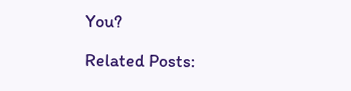You?

Related Posts: